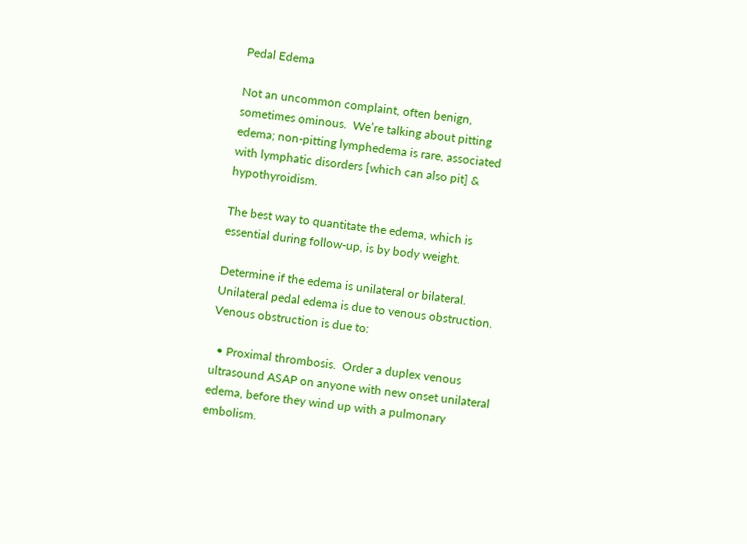Pedal Edema

Not an uncommon complaint, often benign, sometimes ominous.  We’re talking about pitting edema; non-pitting lymphedema is rare, associated with lymphatic disorders [which can also pit] & hypothyroidism.

The best way to quantitate the edema, which is essential during follow-up, is by body weight.

Determine if the edema is unilateral or bilateral.  Unilateral pedal edema is due to venous obstruction.  Venous obstruction is due to:

  • Proximal thrombosis.  Order a duplex venous ultrasound ASAP on anyone with new onset unilateral edema, before they wind up with a pulmonary embolism.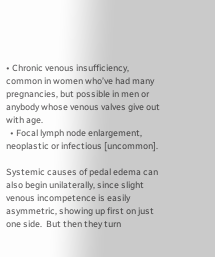• Chronic venous insufficiency, common in women who’ve had many pregnancies, but possible in men or anybody whose venous valves give out with age.
  • Focal lymph node enlargement, neoplastic or infectious [uncommon].

Systemic causes of pedal edema can also begin unilaterally, since slight venous incompetence is easily asymmetric, showing up first on just one side.  But then they turn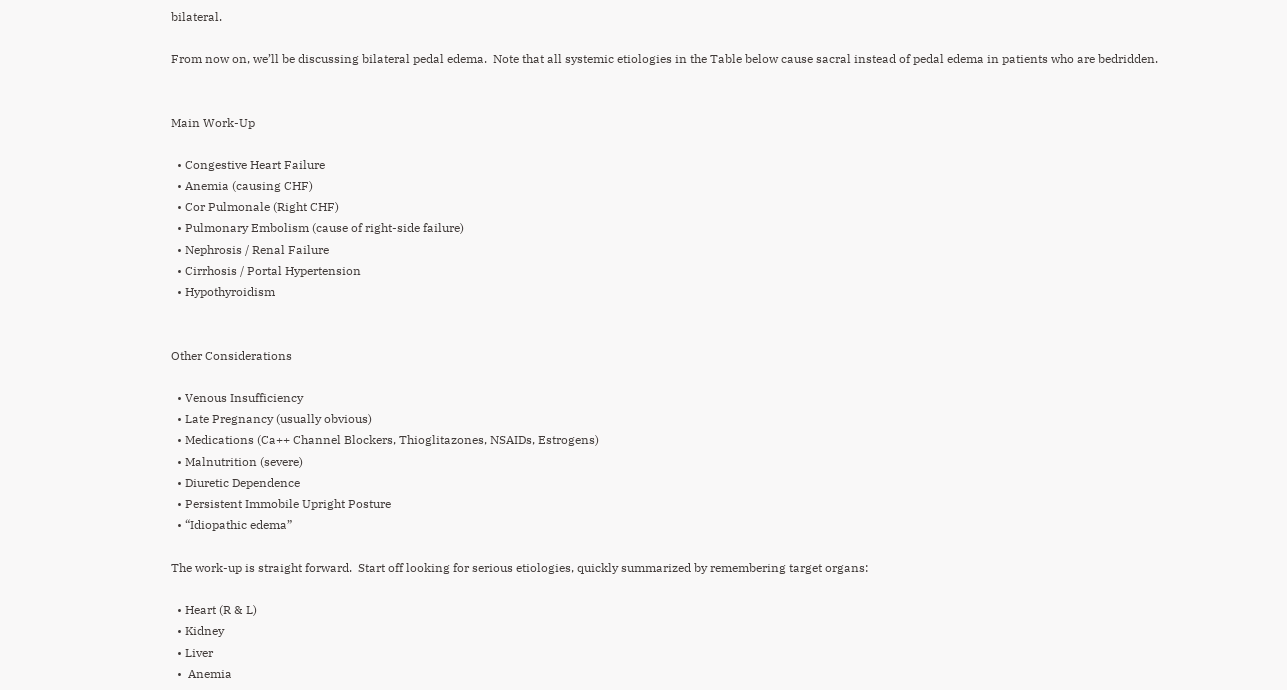bilateral.

From now on, we’ll be discussing bilateral pedal edema.  Note that all systemic etiologies in the Table below cause sacral instead of pedal edema in patients who are bedridden.


Main Work-Up

  • Congestive Heart Failure
  • Anemia (causing CHF)
  • Cor Pulmonale (Right CHF)
  • Pulmonary Embolism (cause of right-side failure)
  • Nephrosis / Renal Failure
  • Cirrhosis / Portal Hypertension
  • Hypothyroidism


Other Considerations

  • Venous Insufficiency
  • Late Pregnancy (usually obvious)
  • Medications (Ca++ Channel Blockers, Thioglitazones, NSAIDs, Estrogens)
  • Malnutrition (severe)
  • Diuretic Dependence
  • Persistent Immobile Upright Posture
  • “Idiopathic edema”

The work-up is straight forward.  Start off looking for serious etiologies, quickly summarized by remembering target organs:

  • Heart (R & L)
  • Kidney
  • Liver
  •  Anemia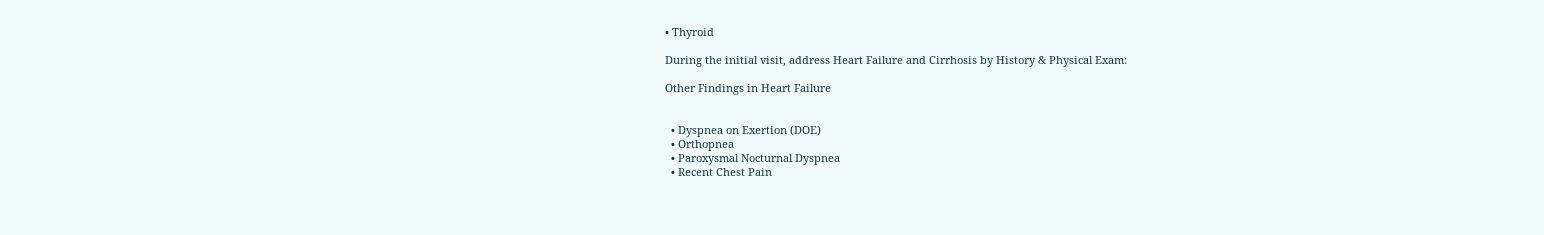• Thyroid

During the initial visit, address Heart Failure and Cirrhosis by History & Physical Exam:

Other Findings in Heart Failure


  • Dyspnea on Exertion (DOE)
  • Orthopnea
  • Paroxysmal Nocturnal Dyspnea
  • Recent Chest Pain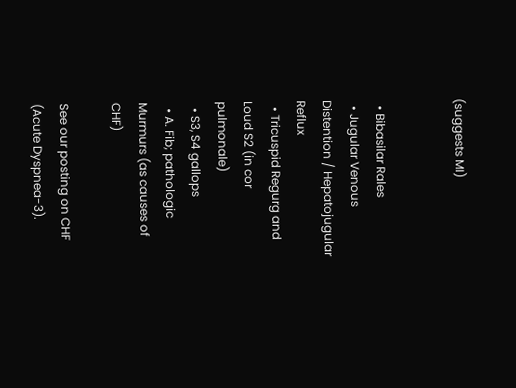(suggests MI)


  • Bibasilar Rales
  • Jugular Venous Distention / Hepatojugular Reflux
  • Tricuspid Regurg and Loud S2 (in cor pulmonale)
  • S3, S4 gallops
  • A. Fib; pathologic Murmurs (as causes of CHF)

See our posting on CHF (Acute Dyspnea-3).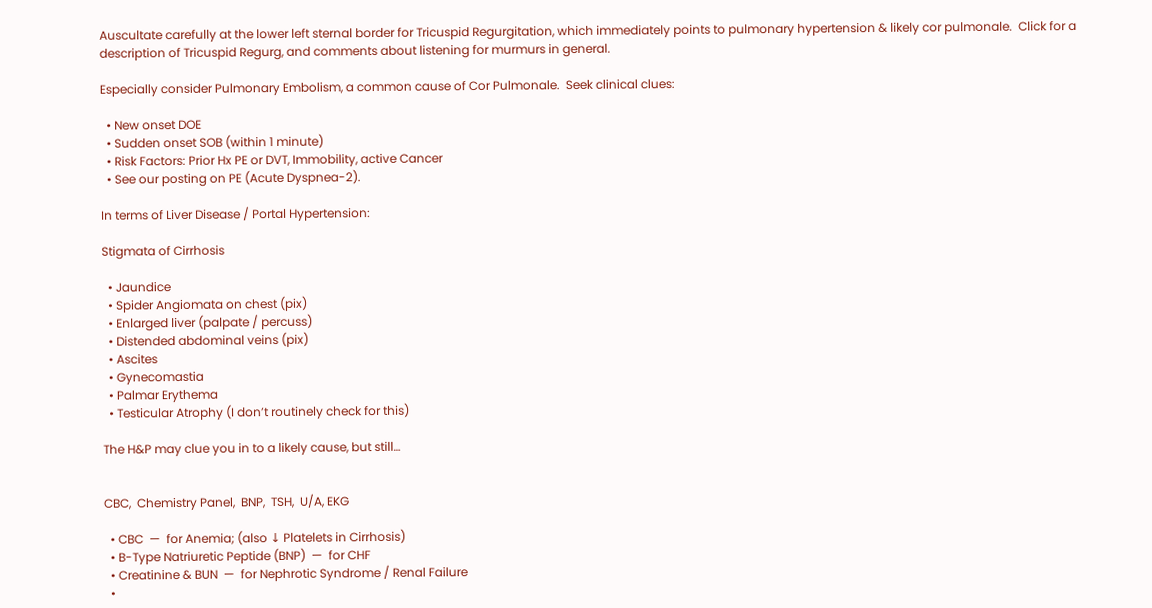Auscultate carefully at the lower left sternal border for Tricuspid Regurgitation, which immediately points to pulmonary hypertension & likely cor pulmonale.  Click for a description of Tricuspid Regurg, and comments about listening for murmurs in general.

Especially consider Pulmonary Embolism, a common cause of Cor Pulmonale.  Seek clinical clues:

  • New onset DOE
  • Sudden onset SOB (within 1 minute)
  • Risk Factors: Prior Hx PE or DVT, Immobility, active Cancer
  • See our posting on PE (Acute Dyspnea-2).

In terms of Liver Disease / Portal Hypertension:

Stigmata of Cirrhosis

  • Jaundice
  • Spider Angiomata on chest (pix)
  • Enlarged liver (palpate / percuss)
  • Distended abdominal veins (pix)
  • Ascites
  • Gynecomastia
  • Palmar Erythema
  • Testicular Atrophy (I don’t routinely check for this)

The H&P may clue you in to a likely cause, but still…


CBC,  Chemistry Panel,  BNP,  TSH,  U/A, EKG

  • CBC  —  for Anemia; (also ↓ Platelets in Cirrhosis)
  • B-Type Natriuretic Peptide (BNP)  —  for CHF
  • Creatinine & BUN  —  for Nephrotic Syndrome / Renal Failure
  •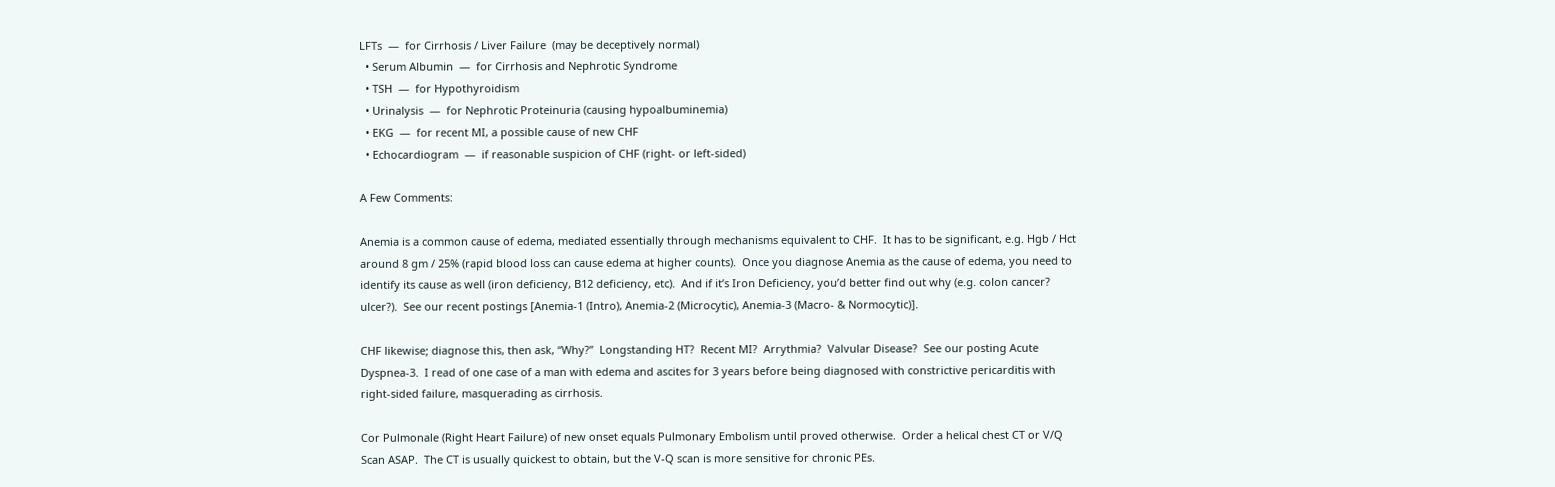LFTs  —  for Cirrhosis / Liver Failure  (may be deceptively normal)
  • Serum Albumin  —  for Cirrhosis and Nephrotic Syndrome
  • TSH  —  for Hypothyroidism
  • Urinalysis  —  for Nephrotic Proteinuria (causing hypoalbuminemia)
  • EKG  —  for recent MI, a possible cause of new CHF
  • Echocardiogram  —  if reasonable suspicion of CHF (right- or left-sided)

A Few Comments:

Anemia is a common cause of edema, mediated essentially through mechanisms equivalent to CHF.  It has to be significant, e.g. Hgb / Hct around 8 gm / 25% (rapid blood loss can cause edema at higher counts).  Once you diagnose Anemia as the cause of edema, you need to identify its cause as well (iron deficiency, B12 deficiency, etc).  And if it’s Iron Deficiency, you’d better find out why (e.g. colon cancer?  ulcer?).  See our recent postings [Anemia-1 (Intro), Anemia-2 (Microcytic), Anemia-3 (Macro- & Normocytic)].

CHF likewise; diagnose this, then ask, “Why?”  Longstanding HT?  Recent MI?  Arrythmia?  Valvular Disease?  See our posting Acute Dyspnea-3.  I read of one case of a man with edema and ascites for 3 years before being diagnosed with constrictive pericarditis with right-sided failure, masquerading as cirrhosis.

Cor Pulmonale (Right Heart Failure) of new onset equals Pulmonary Embolism until proved otherwise.  Order a helical chest CT or V/Q Scan ASAP.  The CT is usually quickest to obtain, but the V-Q scan is more sensitive for chronic PEs.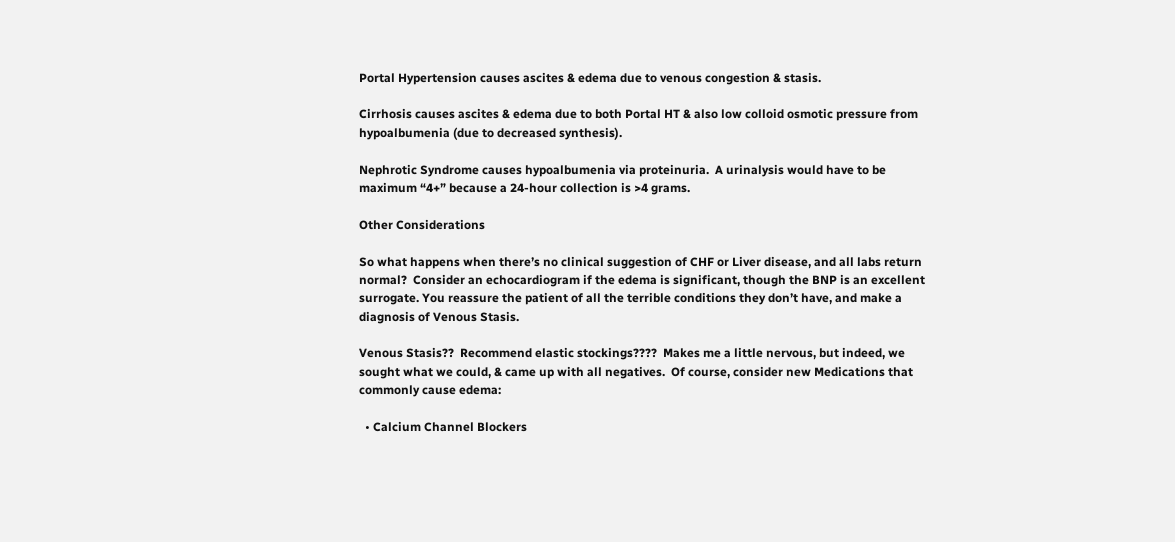Portal Hypertension causes ascites & edema due to venous congestion & stasis.

Cirrhosis causes ascites & edema due to both Portal HT & also low colloid osmotic pressure from hypoalbumenia (due to decreased synthesis).

Nephrotic Syndrome causes hypoalbumenia via proteinuria.  A urinalysis would have to be maximum “4+” because a 24-hour collection is >4 grams.

Other Considerations

So what happens when there’s no clinical suggestion of CHF or Liver disease, and all labs return normal?  Consider an echocardiogram if the edema is significant, though the BNP is an excellent surrogate. You reassure the patient of all the terrible conditions they don’t have, and make a diagnosis of Venous Stasis.

Venous Stasis??  Recommend elastic stockings????  Makes me a little nervous, but indeed, we sought what we could, & came up with all negatives.  Of course, consider new Medications that commonly cause edema:

  • Calcium Channel Blockers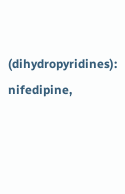(dihydropyridines): nifedipine,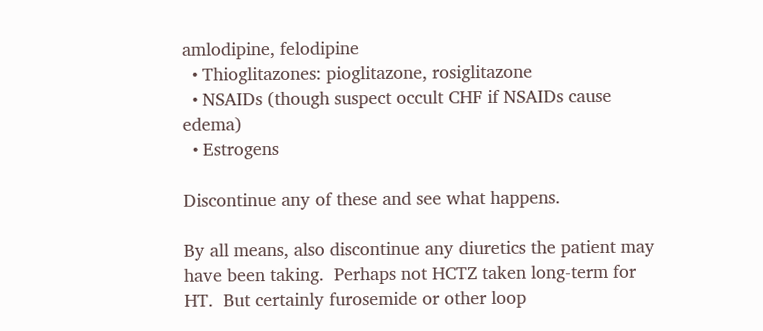amlodipine, felodipine
  • Thioglitazones: pioglitazone, rosiglitazone
  • NSAIDs (though suspect occult CHF if NSAIDs cause edema)
  • Estrogens

Discontinue any of these and see what happens.

By all means, also discontinue any diuretics the patient may have been taking.  Perhaps not HCTZ taken long-term for HT.  But certainly furosemide or other loop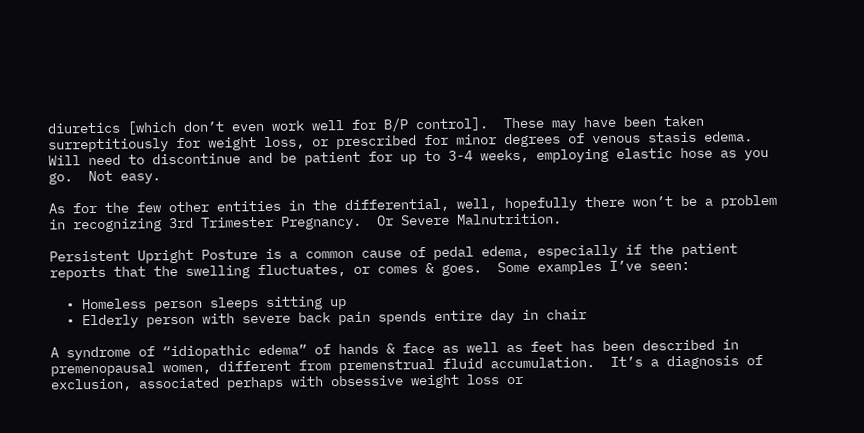diuretics [which don’t even work well for B/P control].  These may have been taken surreptitiously for weight loss, or prescribed for minor degrees of venous stasis edema.  Will need to discontinue and be patient for up to 3-4 weeks, employing elastic hose as you go.  Not easy.

As for the few other entities in the differential, well, hopefully there won’t be a problem in recognizing 3rd Trimester Pregnancy.  Or Severe Malnutrition.

Persistent Upright Posture is a common cause of pedal edema, especially if the patient reports that the swelling fluctuates, or comes & goes.  Some examples I’ve seen:

  • Homeless person sleeps sitting up
  • Elderly person with severe back pain spends entire day in chair

A syndrome of “idiopathic edema” of hands & face as well as feet has been described in premenopausal women, different from premenstrual fluid accumulation.  It’s a diagnosis of exclusion, associated perhaps with obsessive weight loss or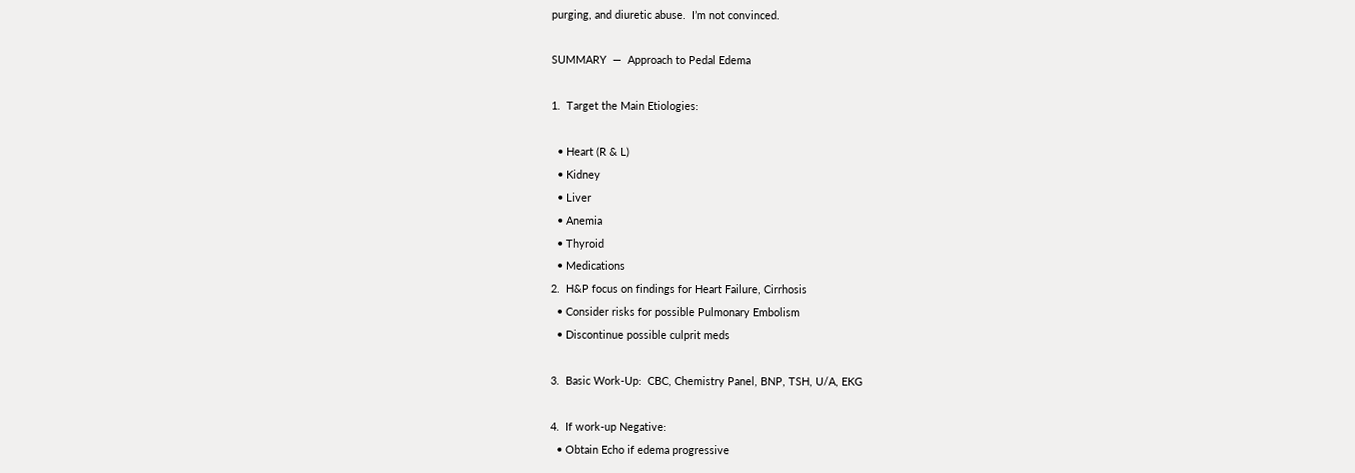purging, and diuretic abuse.  I’m not convinced.

SUMMARY  —  Approach to Pedal Edema

1.  Target the Main Etiologies:

  • Heart (R & L)
  • Kidney
  • Liver
  • Anemia
  • Thyroid
  • Medications
2.  H&P focus on findings for Heart Failure, Cirrhosis
  • Consider risks for possible Pulmonary Embolism
  • Discontinue possible culprit meds

3.  Basic Work-Up:  CBC, Chemistry Panel, BNP, TSH, U/A, EKG

4.  If work-up Negative:
  • Obtain Echo if edema progressive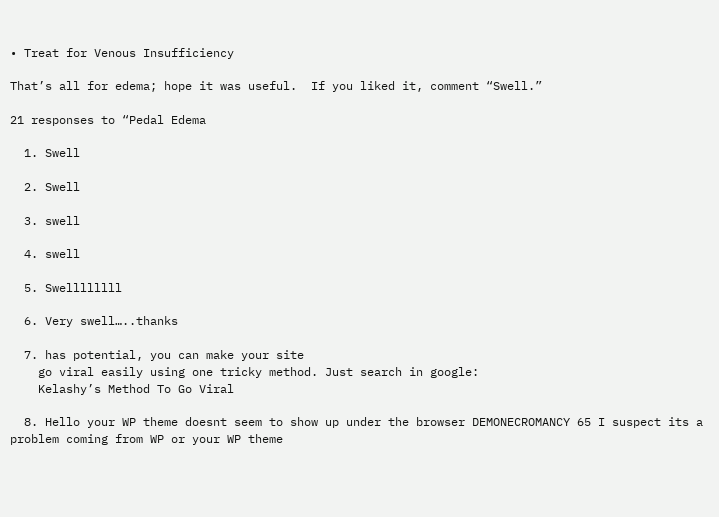• Treat for Venous Insufficiency

That’s all for edema; hope it was useful.  If you liked it, comment “Swell.”

21 responses to “Pedal Edema

  1. Swell

  2. Swell

  3. swell

  4. swell

  5. Swellllllll

  6. Very swell…..thanks

  7. has potential, you can make your site
    go viral easily using one tricky method. Just search in google:
    Kelashy’s Method To Go Viral

  8. Hello your WP theme doesnt seem to show up under the browser DEMONECROMANCY 65 I suspect its a problem coming from WP or your WP theme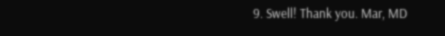9. Swell! Thank you. Mar, MD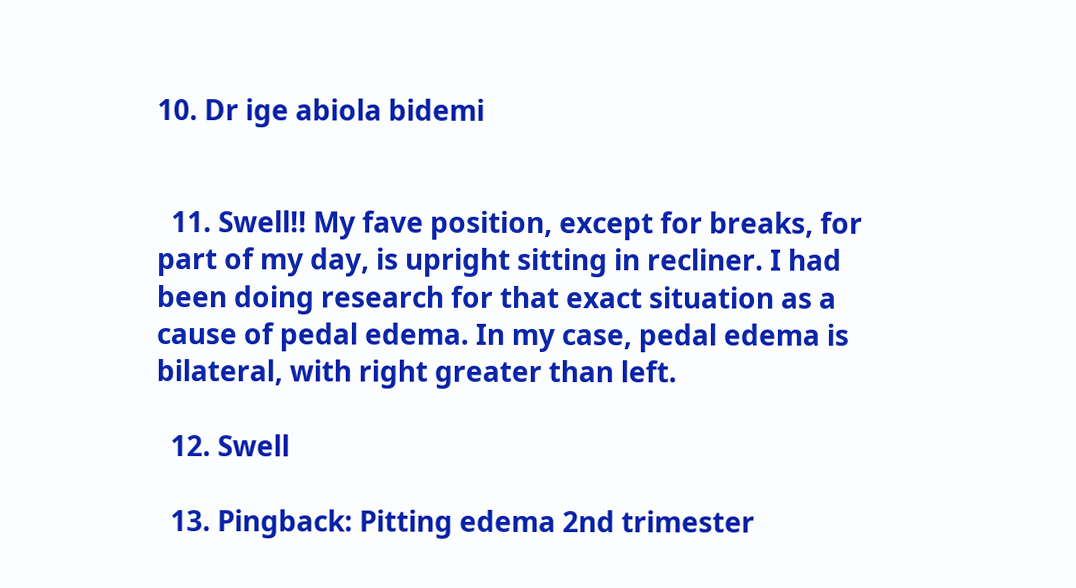10. Dr ige abiola bidemi


  11. Swell!! My fave position, except for breaks, for part of my day, is upright sitting in recliner. I had been doing research for that exact situation as a cause of pedal edema. In my case, pedal edema is bilateral, with right greater than left.

  12. Swell

  13. Pingback: Pitting edema 2nd trimester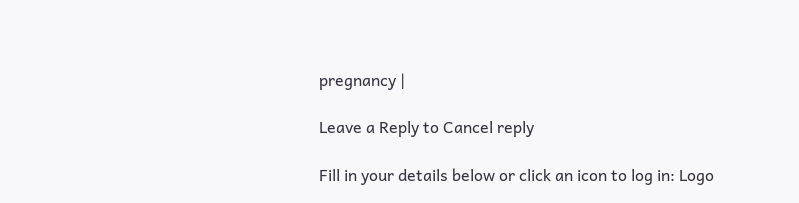pregnancy |

Leave a Reply to Cancel reply

Fill in your details below or click an icon to log in: Logo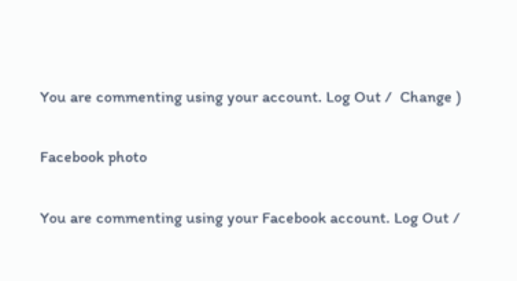You are commenting using your account. Log Out /  Change )

Facebook photo

You are commenting using your Facebook account. Log Out /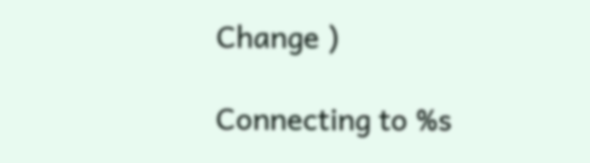Change )

Connecting to %s